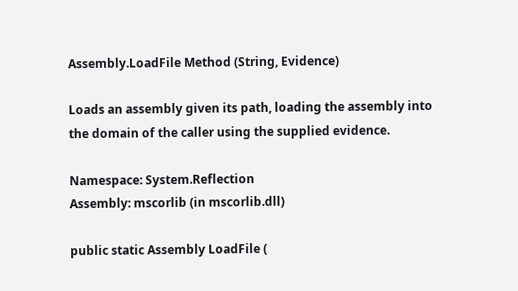Assembly.LoadFile Method (String, Evidence)

Loads an assembly given its path, loading the assembly into the domain of the caller using the supplied evidence.

Namespace: System.Reflection
Assembly: mscorlib (in mscorlib.dll)

public static Assembly LoadFile (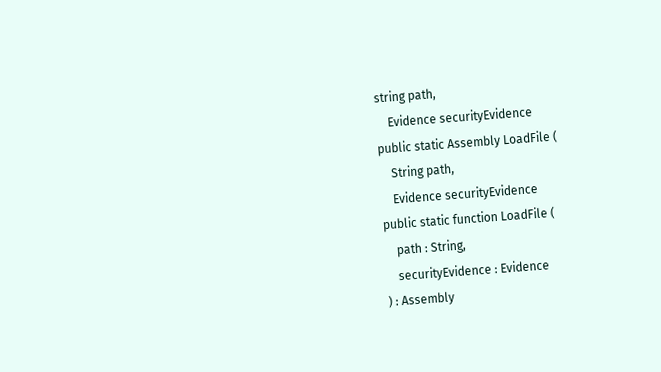string path,
    Evidence securityEvidence
public static Assembly LoadFile (
    String path,
    Evidence securityEvidence
public static function LoadFile (
    path : String,
    securityEvidence : Evidence
) : Assembly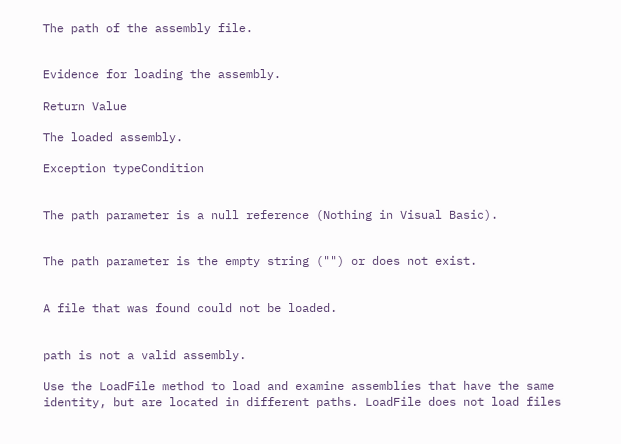The path of the assembly file.


Evidence for loading the assembly.

Return Value

The loaded assembly.

Exception typeCondition


The path parameter is a null reference (Nothing in Visual Basic).


The path parameter is the empty string ("") or does not exist.


A file that was found could not be loaded.


path is not a valid assembly.

Use the LoadFile method to load and examine assemblies that have the same identity, but are located in different paths. LoadFile does not load files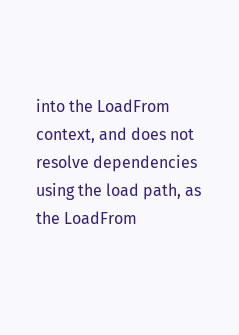into the LoadFrom context, and does not resolve dependencies using the load path, as the LoadFrom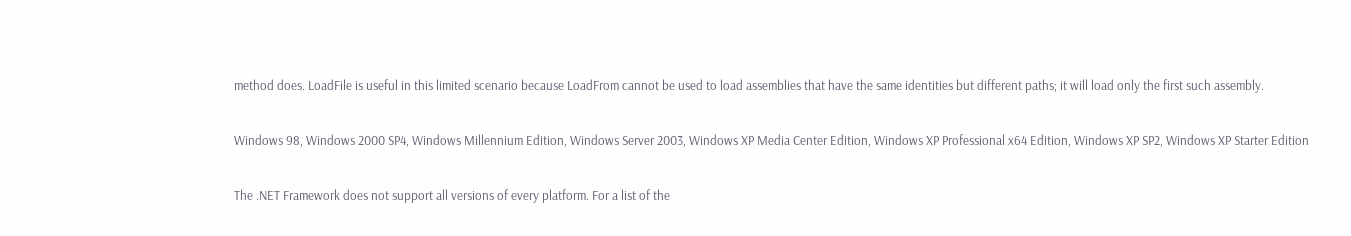method does. LoadFile is useful in this limited scenario because LoadFrom cannot be used to load assemblies that have the same identities but different paths; it will load only the first such assembly.

Windows 98, Windows 2000 SP4, Windows Millennium Edition, Windows Server 2003, Windows XP Media Center Edition, Windows XP Professional x64 Edition, Windows XP SP2, Windows XP Starter Edition

The .NET Framework does not support all versions of every platform. For a list of the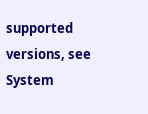supported versions, see System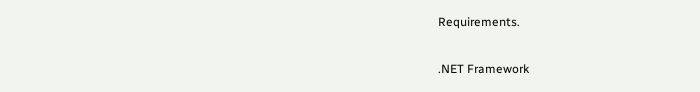Requirements.

.NET Framework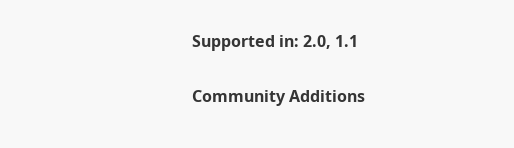Supported in: 2.0, 1.1

Community Additions